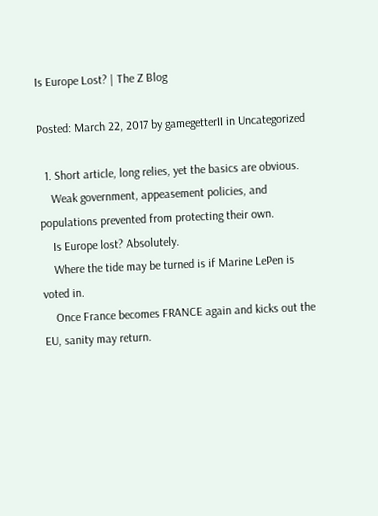Is Europe Lost? | The Z Blog

Posted: March 22, 2017 by gamegetterII in Uncategorized

  1. Short article, long relies, yet the basics are obvious.
    Weak government, appeasement policies, and populations prevented from protecting their own.
    Is Europe lost? Absolutely.
    Where the tide may be turned is if Marine LePen is voted in.
    Once France becomes FRANCE again and kicks out the EU, sanity may return.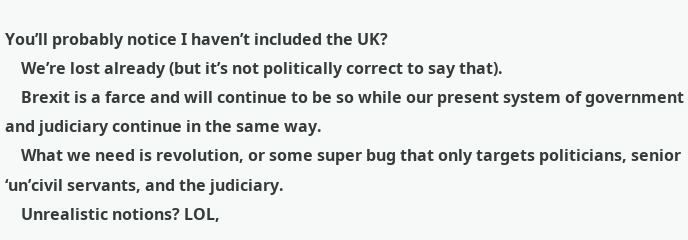You’ll probably notice I haven’t included the UK?
    We’re lost already (but it’s not politically correct to say that).
    Brexit is a farce and will continue to be so while our present system of government and judiciary continue in the same way.
    What we need is revolution, or some super bug that only targets politicians, senior ‘un’civil servants, and the judiciary.
    Unrealistic notions? LOL,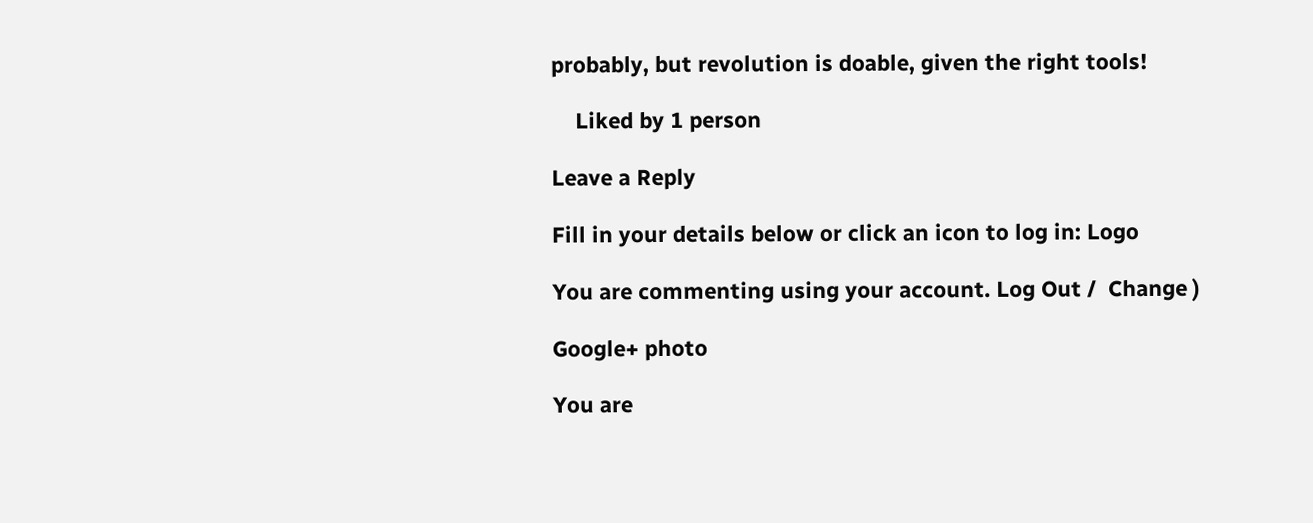probably, but revolution is doable, given the right tools!

    Liked by 1 person

Leave a Reply

Fill in your details below or click an icon to log in: Logo

You are commenting using your account. Log Out /  Change )

Google+ photo

You are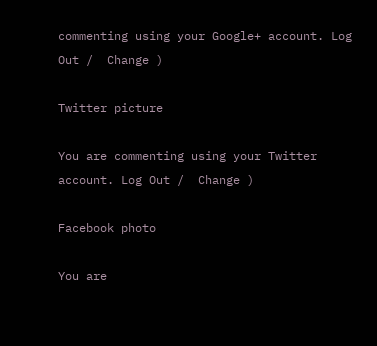commenting using your Google+ account. Log Out /  Change )

Twitter picture

You are commenting using your Twitter account. Log Out /  Change )

Facebook photo

You are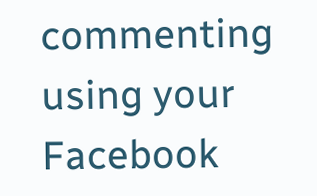commenting using your Facebook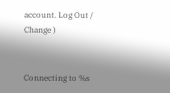account. Log Out /  Change )


Connecting to %s